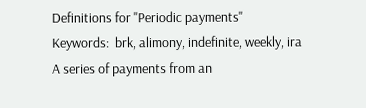Definitions for "Periodic payments"
Keywords:  brk, alimony, indefinite, weekly, ira
A series of payments from an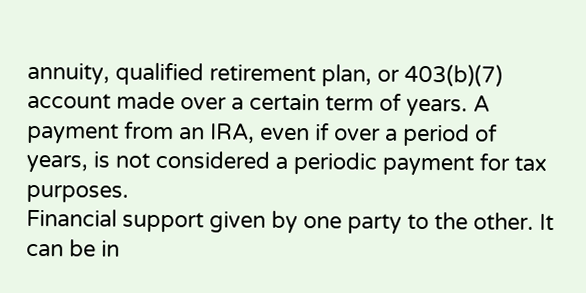annuity, qualified retirement plan, or 403(b)(7) account made over a certain term of years. A payment from an IRA, even if over a period of years, is not considered a periodic payment for tax purposes.
Financial support given by one party to the other. It can be in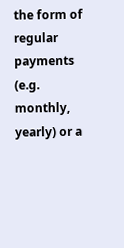the form of regular payments (e.g. monthly, yearly) or a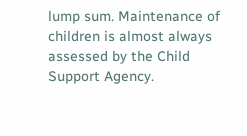lump sum. Maintenance of children is almost always assessed by the Child Support Agency.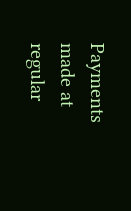Payments made at regular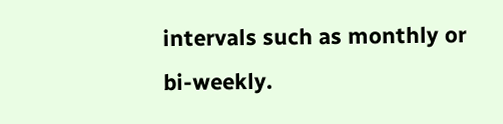intervals such as monthly or bi-weekly.